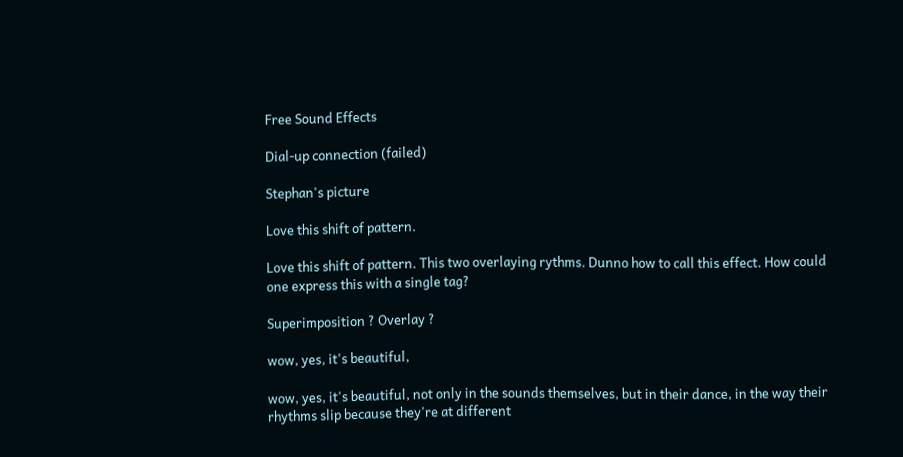Free Sound Effects

Dial-up connection (failed)

Stephan's picture

Love this shift of pattern.

Love this shift of pattern. This two overlaying rythms. Dunno how to call this effect. How could one express this with a single tag?

Superimposition ? Overlay ?

wow, yes, it's beautiful,

wow, yes, it's beautiful, not only in the sounds themselves, but in their dance, in the way their rhythms slip because they're at different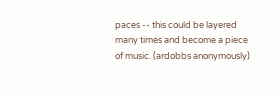paces -- this could be layered many times and become a piece of music. (ardobbs anonymously)